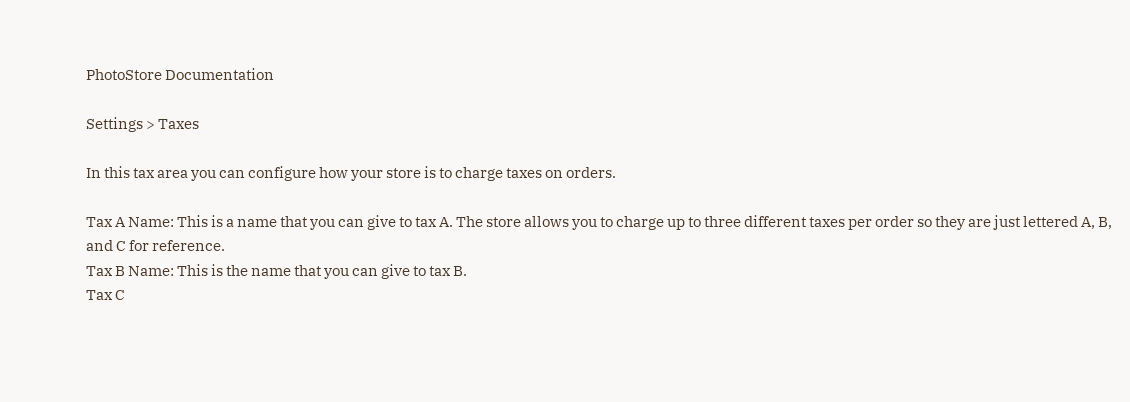PhotoStore Documentation

Settings > Taxes

In this tax area you can configure how your store is to charge taxes on orders.

Tax A Name: This is a name that you can give to tax A. The store allows you to charge up to three different taxes per order so they are just lettered A, B, and C for reference.
Tax B Name: This is the name that you can give to tax B.
Tax C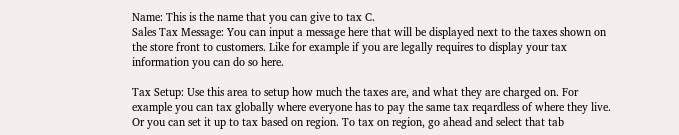Name: This is the name that you can give to tax C.
Sales Tax Message: You can input a message here that will be displayed next to the taxes shown on the store front to customers. Like for example if you are legally requires to display your tax information you can do so here.

Tax Setup: Use this area to setup how much the taxes are, and what they are charged on. For example you can tax globally where everyone has to pay the same tax reqardless of where they live. Or you can set it up to tax based on region. To tax on region, go ahead and select that tab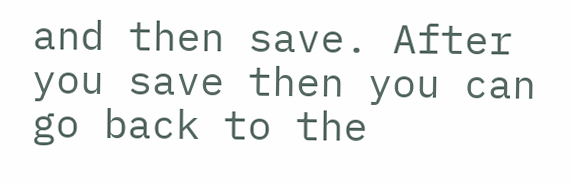and then save. After you save then you can go back to the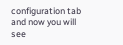configuration tab and now you will see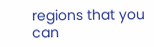regions that you can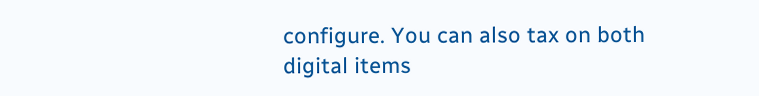configure. You can also tax on both digital items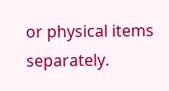or physical items separately.